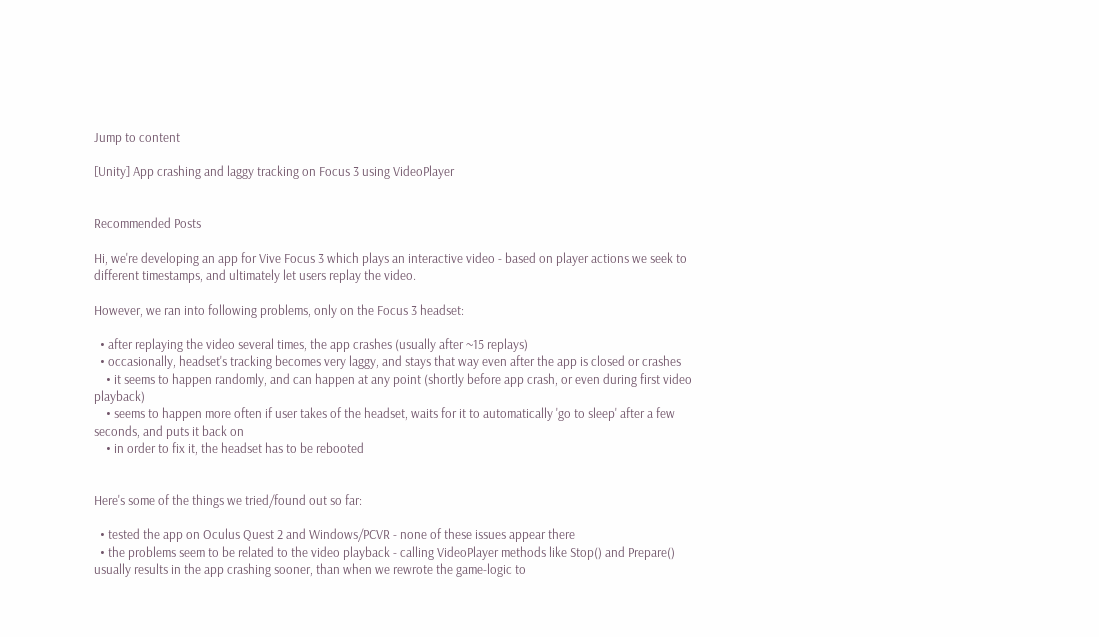Jump to content

[Unity] App crashing and laggy tracking on Focus 3 using VideoPlayer


Recommended Posts

Hi, we're developing an app for Vive Focus 3 which plays an interactive video - based on player actions we seek to different timestamps, and ultimately let users replay the video.

However, we ran into following problems, only on the Focus 3 headset:

  • after replaying the video several times, the app crashes (usually after ~15 replays)
  • occasionally, headset's tracking becomes very laggy, and stays that way even after the app is closed or crashes
    • it seems to happen randomly, and can happen at any point (shortly before app crash, or even during first video playback)
    • seems to happen more often if user takes of the headset, waits for it to automatically 'go to sleep' after a few seconds, and puts it back on
    • in order to fix it, the headset has to be rebooted


Here's some of the things we tried/found out so far:

  • tested the app on Oculus Quest 2 and Windows/PCVR - none of these issues appear there
  • the problems seem to be related to the video playback - calling VideoPlayer methods like Stop() and Prepare() usually results in the app crashing sooner, than when we rewrote the game-logic to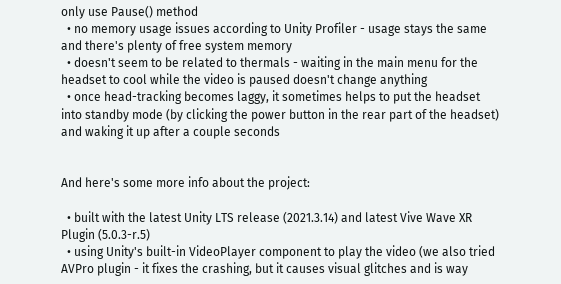only use Pause() method
  • no memory usage issues according to Unity Profiler - usage stays the same and there's plenty of free system memory
  • doesn't seem to be related to thermals - waiting in the main menu for the headset to cool while the video is paused doesn't change anything
  • once head-tracking becomes laggy, it sometimes helps to put the headset into standby mode (by clicking the power button in the rear part of the headset) and waking it up after a couple seconds


And here's some more info about the project:

  • built with the latest Unity LTS release (2021.3.14) and latest Vive Wave XR Plugin (5.0.3-r.5)
  • using Unity's built-in VideoPlayer component to play the video (we also tried AVPro plugin - it fixes the crashing, but it causes visual glitches and is way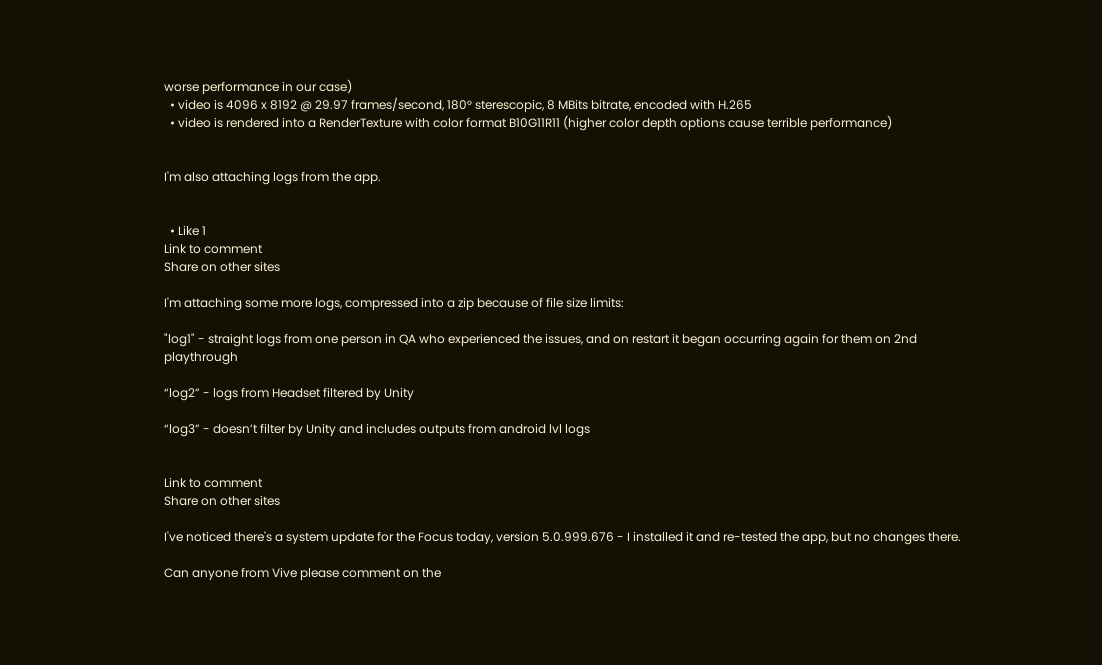worse performance in our case)
  • video is 4096 x 8192 @ 29.97 frames/second, 180° sterescopic, 8 MBits bitrate, encoded with H.265
  • video is rendered into a RenderTexture with color format B10G11R11 (higher color depth options cause terrible performance)


I'm also attaching logs from the app.


  • Like 1
Link to comment
Share on other sites

I'm attaching some more logs, compressed into a zip because of file size limits:

"log1" - straight logs from one person in QA who experienced the issues, and on restart it began occurring again for them on 2nd playthrough

“log2” - logs from Headset filtered by Unity

“log3” - doesn’t filter by Unity and includes outputs from android lvl logs


Link to comment
Share on other sites

I've noticed there's a system update for the Focus today, version 5.0.999.676 - I installed it and re-tested the app, but no changes there.

Can anyone from Vive please comment on the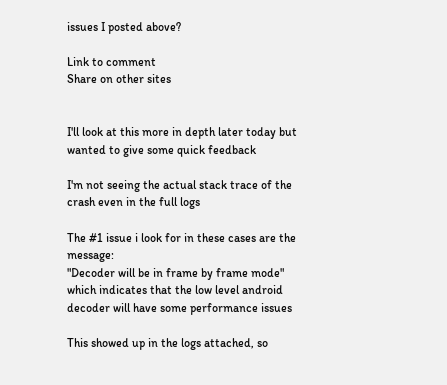issues I posted above?

Link to comment
Share on other sites


I'll look at this more in depth later today but wanted to give some quick feedback

I'm not seeing the actual stack trace of the crash even in the full logs

The #1 issue i look for in these cases are the message:
"Decoder will be in frame by frame mode"
which indicates that the low level android decoder will have some performance issues

This showed up in the logs attached, so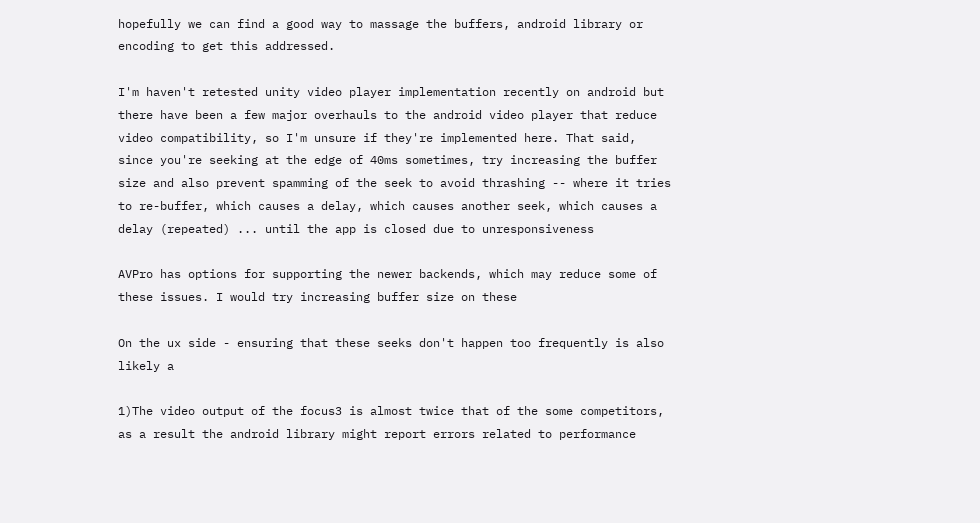hopefully we can find a good way to massage the buffers, android library or encoding to get this addressed.

I'm haven't retested unity video player implementation recently on android but there have been a few major overhauls to the android video player that reduce video compatibility, so I'm unsure if they're implemented here. That said, since you're seeking at the edge of 40ms sometimes, try increasing the buffer size and also prevent spamming of the seek to avoid thrashing -- where it tries to re-buffer, which causes a delay, which causes another seek, which causes a delay (repeated) ... until the app is closed due to unresponsiveness

AVPro has options for supporting the newer backends, which may reduce some of these issues. I would try increasing buffer size on these

On the ux side - ensuring that these seeks don't happen too frequently is also likely a

1)The video output of the focus3 is almost twice that of the some competitors, as a result the android library might report errors related to performance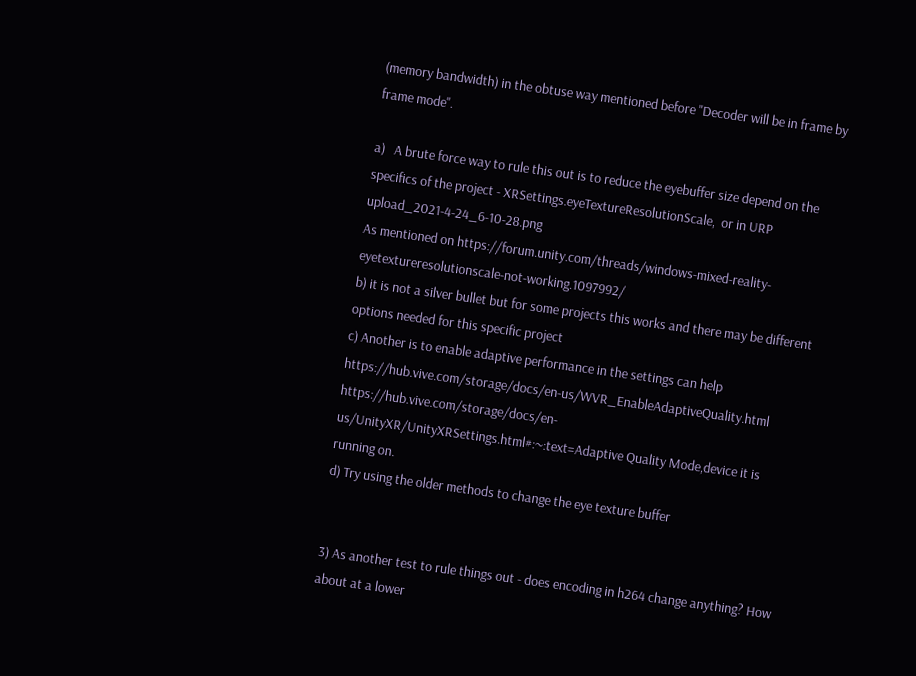(memory bandwidth) in the obtuse way mentioned before "Decoder will be in frame by frame mode".

a)   A brute force way to rule this out is to reduce the eyebuffer size depend on the specifics of the project - XRSettings.eyeTextureResolutionScale,  or in URP upload_2021-4-24_6-10-28.png
As mentioned on https://forum.unity.com/threads/windows-mixed-reality-eyetextureresolutionscale-not-working.1097992/
b) it is not a silver bullet but for some projects this works and there may be different options needed for this specific project
c) Another is to enable adaptive performance in the settings can help https://hub.vive.com/storage/docs/en-us/WVR_EnableAdaptiveQuality.html
https://hub.vive.com/storage/docs/en-us/UnityXR/UnityXRSettings.html#:~:text=Adaptive Quality Mode,device it is running on.
d) Try using the older methods to change the eye texture buffer


3) As another test to rule things out - does encoding in h264 change anything? How about at a lower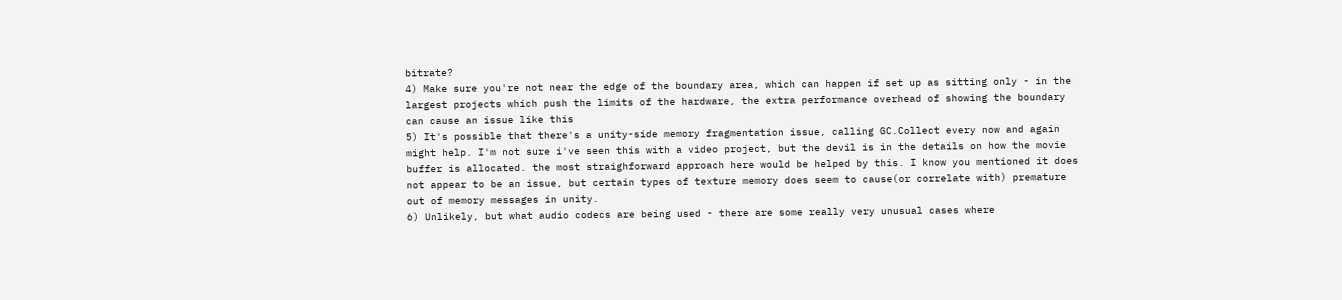bitrate?
4) Make sure you're not near the edge of the boundary area, which can happen if set up as sitting only - in the largest projects which push the limits of the hardware, the extra performance overhead of showing the boundary can cause an issue like this
5) It's possible that there's a unity-side memory fragmentation issue, calling GC.Collect every now and again might help. I'm not sure i've seen this with a video project, but the devil is in the details on how the movie buffer is allocated. the most straighforward approach here would be helped by this. I know you mentioned it does not appear to be an issue, but certain types of texture memory does seem to cause(or correlate with) premature out of memory messages in unity.
6) Unlikely, but what audio codecs are being used - there are some really very unusual cases where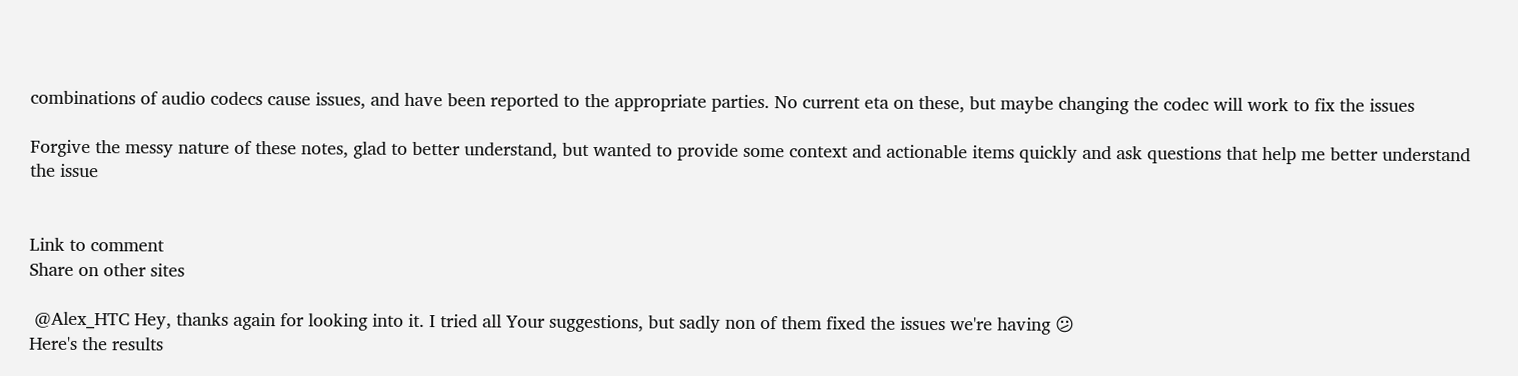combinations of audio codecs cause issues, and have been reported to the appropriate parties. No current eta on these, but maybe changing the codec will work to fix the issues

Forgive the messy nature of these notes, glad to better understand, but wanted to provide some context and actionable items quickly and ask questions that help me better understand the issue


Link to comment
Share on other sites

 @Alex_HTC Hey, thanks again for looking into it. I tried all Your suggestions, but sadly non of them fixed the issues we're having 😕
Here's the results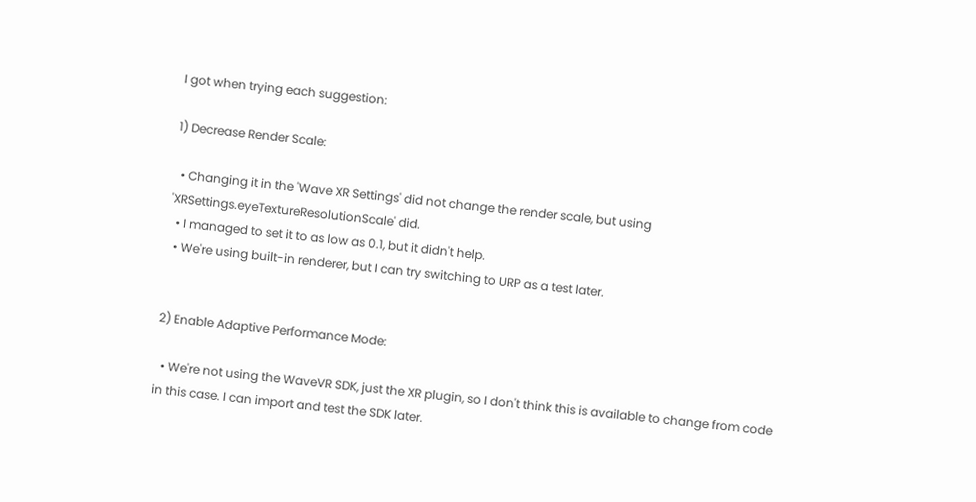I got when trying each suggestion:

1) Decrease Render Scale:

  • Changing it in the 'Wave XR Settings' did not change the render scale, but using 'XRSettings.eyeTextureResolutionScale' did.
  • I managed to set it to as low as 0.1, but it didn't help.
  • We're using built-in renderer, but I can try switching to URP as a test later.


2) Enable Adaptive Performance Mode:

  • We're not using the WaveVR SDK, just the XR plugin, so I don't think this is available to change from code in this case. I can import and test the SDK later.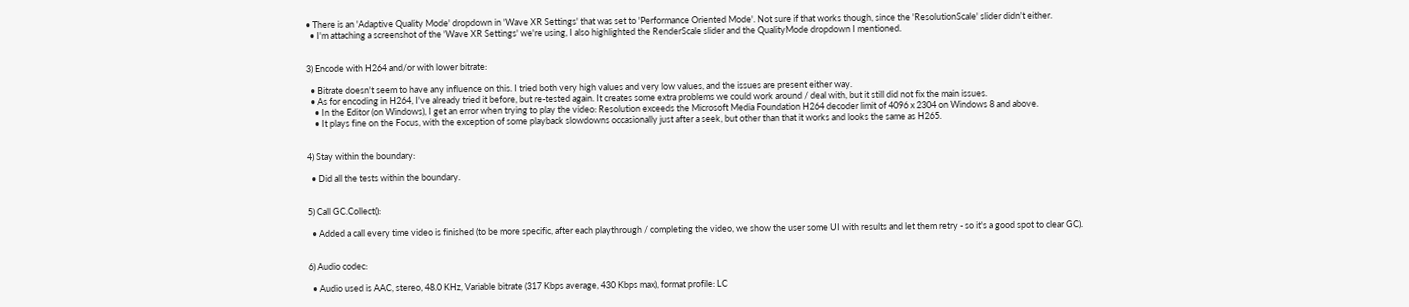• There is an 'Adaptive Quality Mode' dropdown in 'Wave XR Settings' that was set to 'Performance Oriented Mode'. Not sure if that works though, since the 'ResolutionScale' slider didn't either.
  • I'm attaching a screenshot of the 'Wave XR Settings' we're using, I also highlighted the RenderScale slider and the QualityMode dropdown I mentioned.


3) Encode with H264 and/or with lower bitrate:

  • Bitrate doesn't seem to have any influence on this. I tried both very high values and very low values, and the issues are present either way.
  • As for encoding in H264, I've already tried it before, but re-tested again. It creates some extra problems we could work around / deal with, but it still did not fix the main issues.
    • In the Editor (on Windows), I get an error when trying to play the video: Resolution exceeds the Microsoft Media Foundation H264 decoder limit of 4096 x 2304 on Windows 8 and above.
    • It plays fine on the Focus, with the exception of some playback slowdowns occasionally just after a seek, but other than that it works and looks the same as H265.


4) Stay within the boundary:

  • Did all the tests within the boundary.


5) Call GC.Collect():

  • Added a call every time video is finished (to be more specific, after each playthrough / completing the video, we show the user some UI with results and let them retry - so it's a good spot to clear GC).


6) Audio codec:

  • Audio used is AAC, stereo, 48.0 KHz, Variable bitrate (317 Kbps average, 430 Kbps max), format profile: LC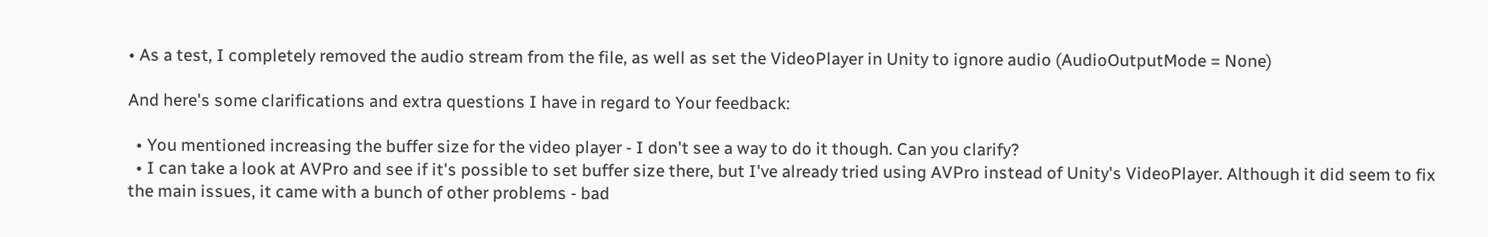• As a test, I completely removed the audio stream from the file, as well as set the VideoPlayer in Unity to ignore audio (AudioOutputMode = None)

And here's some clarifications and extra questions I have in regard to Your feedback:

  • You mentioned increasing the buffer size for the video player - I don't see a way to do it though. Can you clarify?
  • I can take a look at AVPro and see if it's possible to set buffer size there, but I've already tried using AVPro instead of Unity's VideoPlayer. Although it did seem to fix the main issues, it came with a bunch of other problems - bad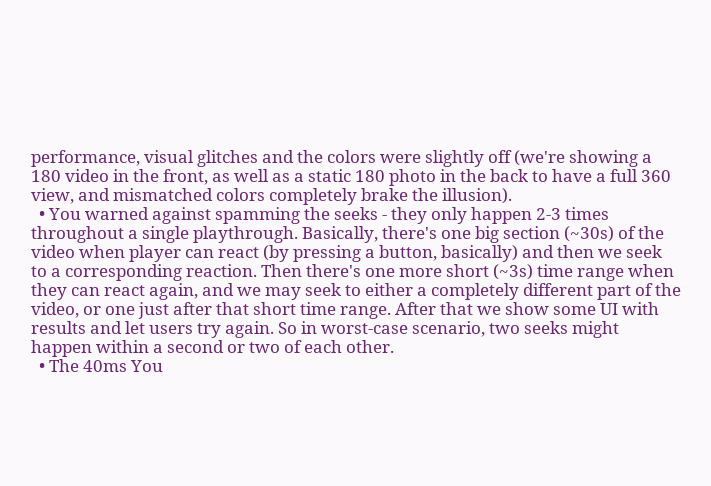performance, visual glitches and the colors were slightly off (we're showing a 180 video in the front, as well as a static 180 photo in the back to have a full 360 view, and mismatched colors completely brake the illusion).
  • You warned against spamming the seeks - they only happen 2-3 times throughout a single playthrough. Basically, there's one big section (~30s) of the video when player can react (by pressing a button, basically) and then we seek to a corresponding reaction. Then there's one more short (~3s) time range when they can react again, and we may seek to either a completely different part of the video, or one just after that short time range. After that we show some UI with results and let users try again. So in worst-case scenario, two seeks might happen within a second or two of each other.
  • The 40ms You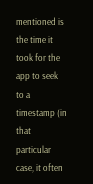mentioned is the time it took for the app to seek to a timestamp (in that particular case, it often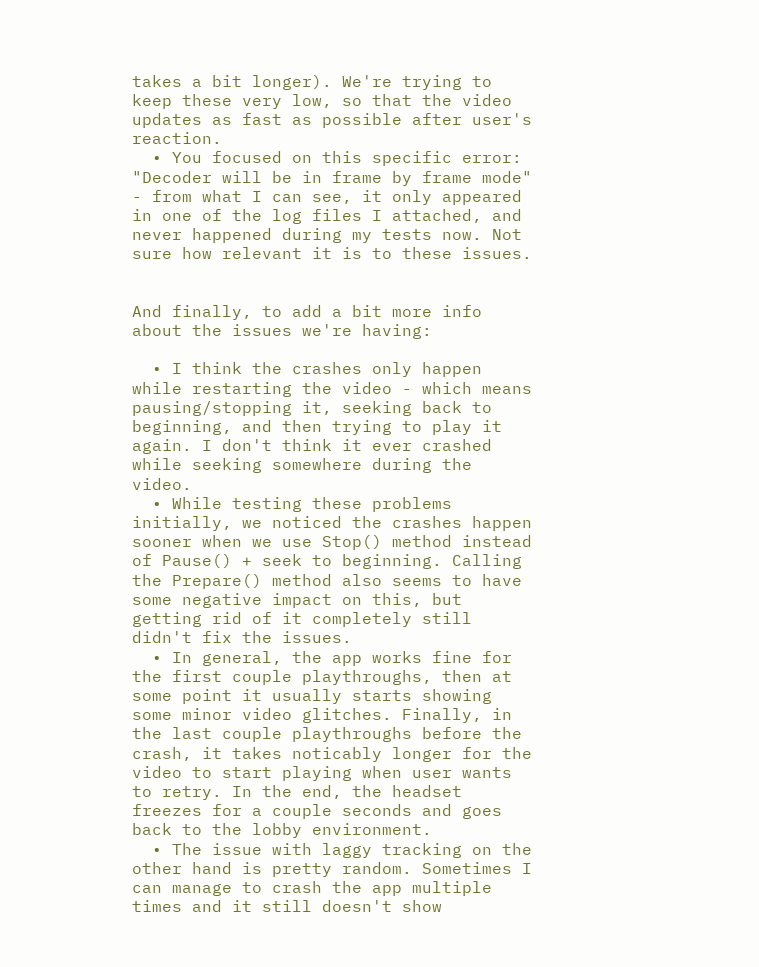takes a bit longer). We're trying to keep these very low, so that the video updates as fast as possible after user's reaction.
  • You focused on this specific error: "Decoder will be in frame by frame mode" - from what I can see, it only appeared in one of the log files I attached, and never happened during my tests now. Not sure how relevant it is to these issues.


And finally, to add a bit more info about the issues we're having:

  • I think the crashes only happen while restarting the video - which means pausing/stopping it, seeking back to beginning, and then trying to play it again. I don't think it ever crashed while seeking somewhere during the video.
  • While testing these problems initially, we noticed the crashes happen sooner when we use Stop() method instead of Pause() + seek to beginning. Calling the Prepare() method also seems to have some negative impact on this, but getting rid of it completely still didn't fix the issues.
  • In general, the app works fine for the first couple playthroughs, then at some point it usually starts showing some minor video glitches. Finally, in the last couple playthroughs before the crash, it takes noticably longer for the video to start playing when user wants to retry. In the end, the headset freezes for a couple seconds and goes back to the lobby environment.
  • The issue with laggy tracking on the other hand is pretty random. Sometimes I can manage to crash the app multiple times and it still doesn't show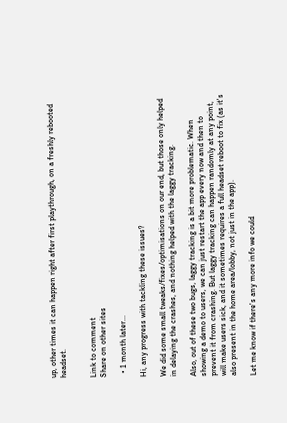up, other times it can happen right after first playthrough, on a freshly rebooted headset.


Link to comment
Share on other sites

  • 1 month later...

Hi, any progress with tackling these issues?

We did some small tweaks/fixes/optimisations on our end, but those only helped in delaying the crashes, and nothing helped with the laggy tracking.

Also, out of these two bugs, laggy tracking is a bit more problematic. When showing a demo to users, we can just restart the app every now and then to prevent it from crashing. But laggy tracking can happen randomly at any point, will make users sick, and it sometimes requires a full headset reboot to fix (as it's also present in the home area/lobby, not just in the app).

Let me know if there's any more info we could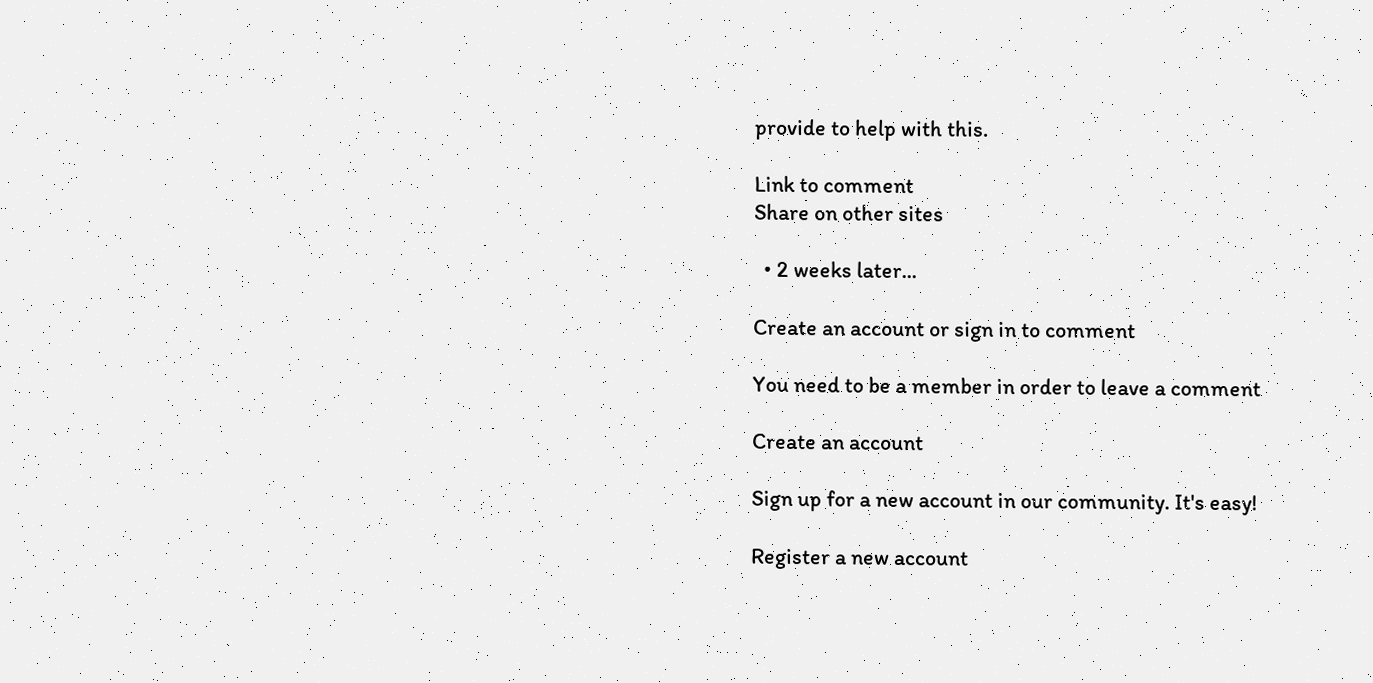provide to help with this.

Link to comment
Share on other sites

  • 2 weeks later...

Create an account or sign in to comment

You need to be a member in order to leave a comment

Create an account

Sign up for a new account in our community. It's easy!

Register a new account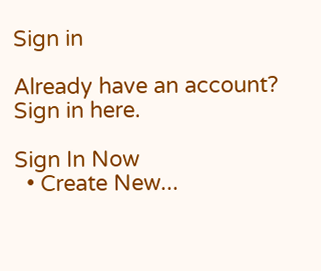Sign in

Already have an account? Sign in here.

Sign In Now
  • Create New...